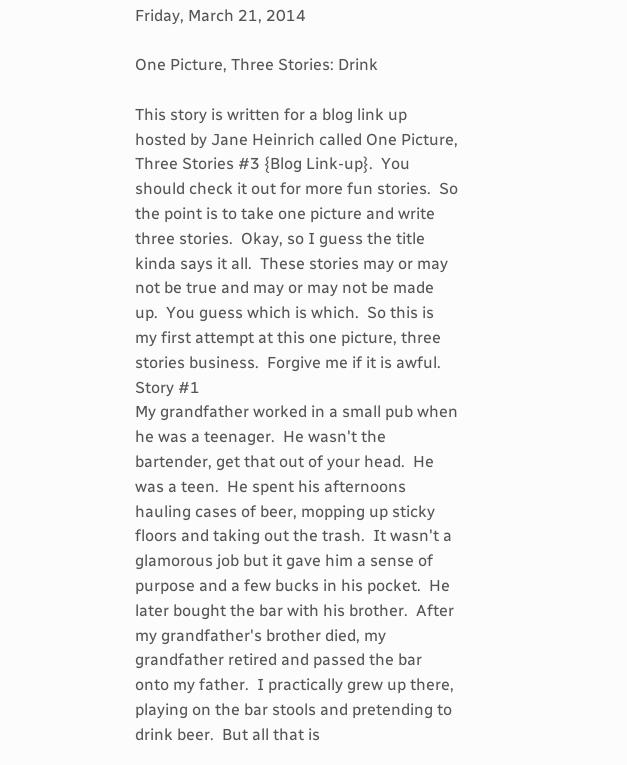Friday, March 21, 2014

One Picture, Three Stories: Drink

This story is written for a blog link up hosted by Jane Heinrich called One Picture, Three Stories #3 {Blog Link-up}.  You should check it out for more fun stories.  So the point is to take one picture and write three stories.  Okay, so I guess the title kinda says it all.  These stories may or may not be true and may or may not be made up.  You guess which is which.  So this is my first attempt at this one picture, three stories business.  Forgive me if it is awful.
Story #1
My grandfather worked in a small pub when he was a teenager.  He wasn't the bartender, get that out of your head.  He was a teen.  He spent his afternoons hauling cases of beer, mopping up sticky floors and taking out the trash.  It wasn't a glamorous job but it gave him a sense of purpose and a few bucks in his pocket.  He later bought the bar with his brother.  After my grandfather's brother died, my grandfather retired and passed the bar onto my father.  I practically grew up there, playing on the bar stools and pretending to drink beer.  But all that is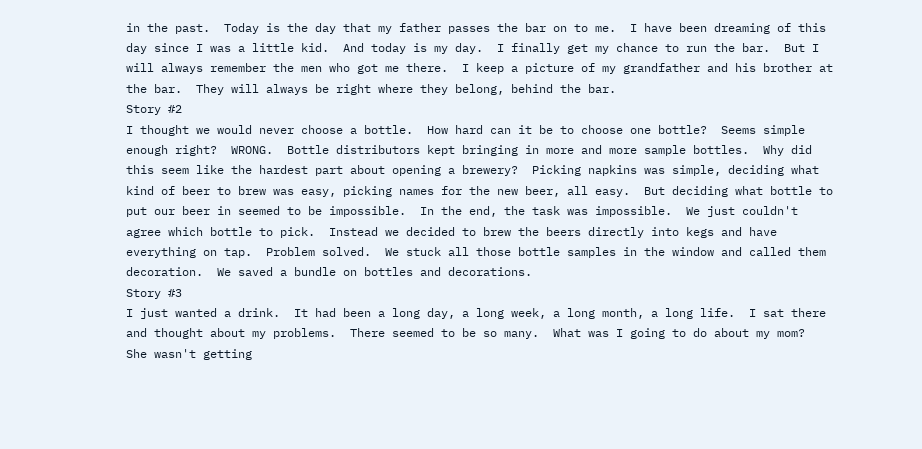in the past.  Today is the day that my father passes the bar on to me.  I have been dreaming of this day since I was a little kid.  And today is my day.  I finally get my chance to run the bar.  But I will always remember the men who got me there.  I keep a picture of my grandfather and his brother at the bar.  They will always be right where they belong, behind the bar.
Story #2
I thought we would never choose a bottle.  How hard can it be to choose one bottle?  Seems simple enough right?  WRONG.  Bottle distributors kept bringing in more and more sample bottles.  Why did this seem like the hardest part about opening a brewery?  Picking napkins was simple, deciding what kind of beer to brew was easy, picking names for the new beer, all easy.  But deciding what bottle to put our beer in seemed to be impossible.  In the end, the task was impossible.  We just couldn't agree which bottle to pick.  Instead we decided to brew the beers directly into kegs and have everything on tap.  Problem solved.  We stuck all those bottle samples in the window and called them decoration.  We saved a bundle on bottles and decorations.
Story #3
I just wanted a drink.  It had been a long day, a long week, a long month, a long life.  I sat there and thought about my problems.  There seemed to be so many.  What was I going to do about my mom?  She wasn't getting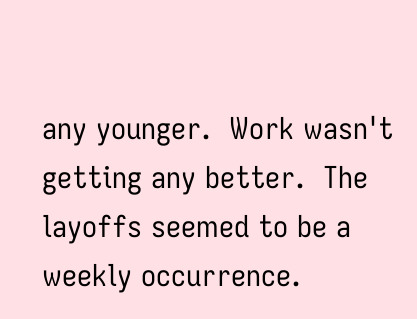any younger.  Work wasn't getting any better.  The layoffs seemed to be a weekly occurrence.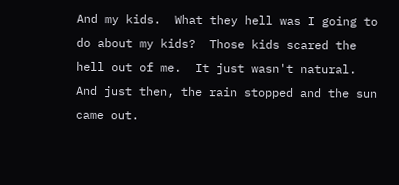And my kids.  What they hell was I going to do about my kids?  Those kids scared the hell out of me.  It just wasn't natural.  And just then, the rain stopped and the sun came out.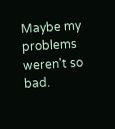Maybe my problems weren't so bad.